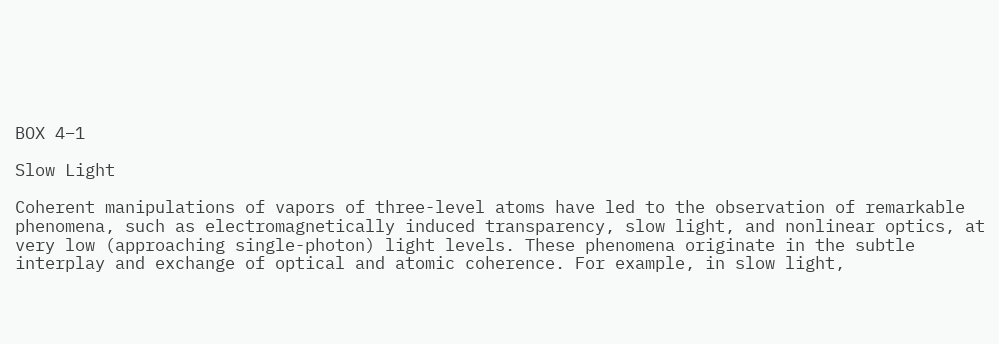BOX 4–1

Slow Light

Coherent manipulations of vapors of three-level atoms have led to the observation of remarkable phenomena, such as electromagnetically induced transparency, slow light, and nonlinear optics, at very low (approaching single-photon) light levels. These phenomena originate in the subtle interplay and exchange of optical and atomic coherence. For example, in slow light,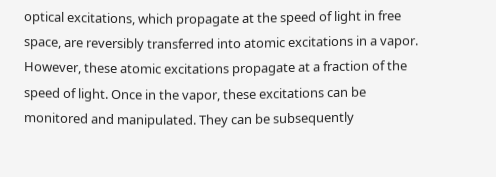optical excitations, which propagate at the speed of light in free space, are reversibly transferred into atomic excitations in a vapor. However, these atomic excitations propagate at a fraction of the speed of light. Once in the vapor, these excitations can be monitored and manipulated. They can be subsequently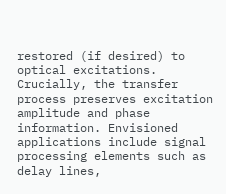restored (if desired) to optical excitations. Crucially, the transfer process preserves excitation amplitude and phase information. Envisioned applications include signal processing elements such as delay lines,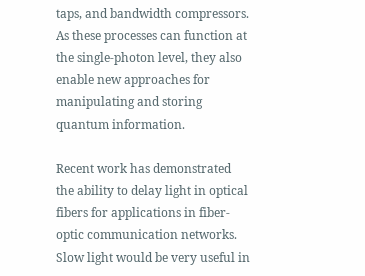taps, and bandwidth compressors. As these processes can function at the single-photon level, they also enable new approaches for manipulating and storing quantum information.

Recent work has demonstrated the ability to delay light in optical fibers for applications in fiber-optic communication networks. Slow light would be very useful in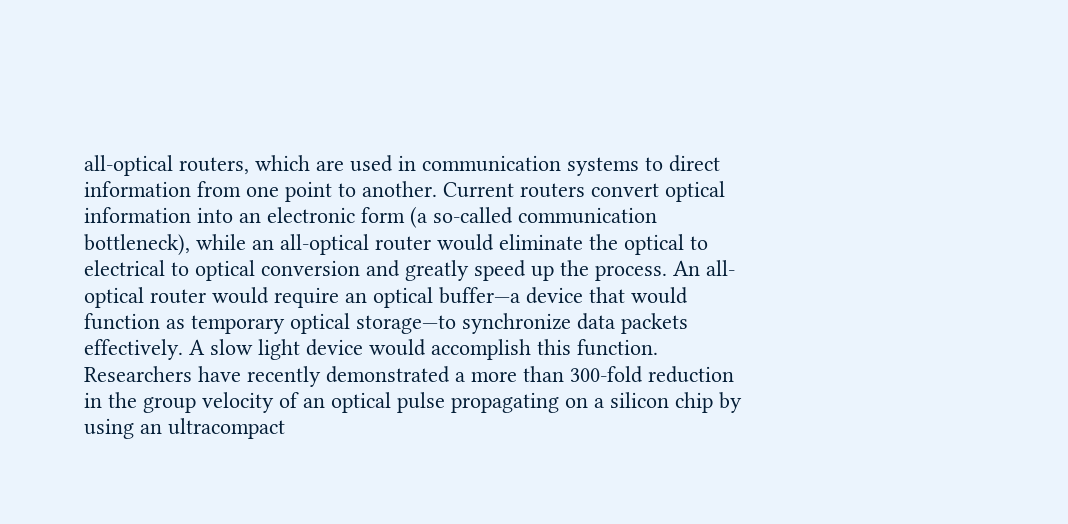all-optical routers, which are used in communication systems to direct information from one point to another. Current routers convert optical information into an electronic form (a so-called communication bottleneck), while an all-optical router would eliminate the optical to electrical to optical conversion and greatly speed up the process. An all-optical router would require an optical buffer—a device that would function as temporary optical storage—to synchronize data packets effectively. A slow light device would accomplish this function. Researchers have recently demonstrated a more than 300-fold reduction in the group velocity of an optical pulse propagating on a silicon chip by using an ultracompact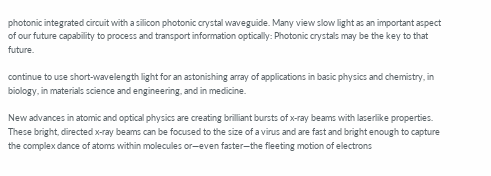photonic integrated circuit with a silicon photonic crystal waveguide. Many view slow light as an important aspect of our future capability to process and transport information optically: Photonic crystals may be the key to that future.

continue to use short-wavelength light for an astonishing array of applications in basic physics and chemistry, in biology, in materials science and engineering, and in medicine.

New advances in atomic and optical physics are creating brilliant bursts of x-ray beams with laserlike properties. These bright, directed x-ray beams can be focused to the size of a virus and are fast and bright enough to capture the complex dance of atoms within molecules or—even faster—the fleeting motion of electrons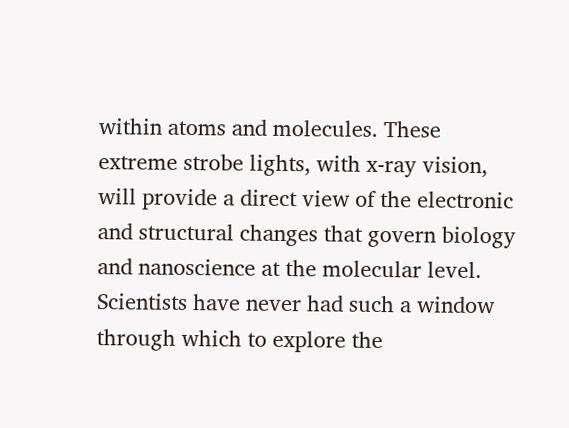within atoms and molecules. These extreme strobe lights, with x-ray vision, will provide a direct view of the electronic and structural changes that govern biology and nanoscience at the molecular level. Scientists have never had such a window through which to explore the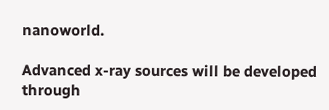nanoworld.

Advanced x-ray sources will be developed through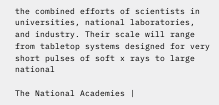the combined efforts of scientists in universities, national laboratories, and industry. Their scale will range from tabletop systems designed for very short pulses of soft x rays to large national

The National Academies |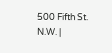500 Fifth St. N.W. |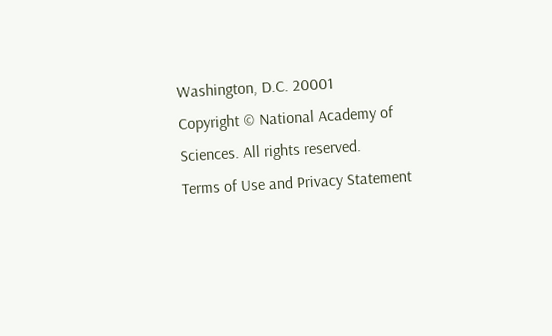Washington, D.C. 20001
Copyright © National Academy of Sciences. All rights reserved.
Terms of Use and Privacy Statement